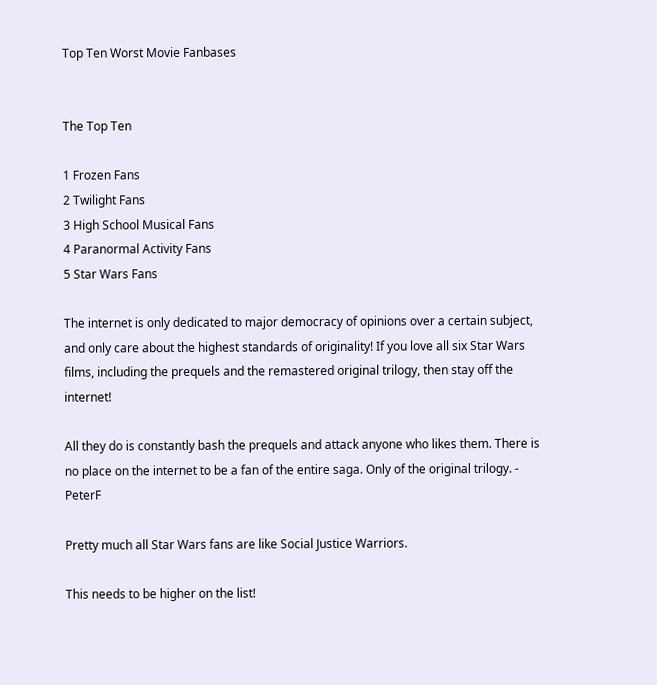Top Ten Worst Movie Fanbases


The Top Ten

1 Frozen Fans
2 Twilight Fans
3 High School Musical Fans
4 Paranormal Activity Fans
5 Star Wars Fans

The internet is only dedicated to major democracy of opinions over a certain subject, and only care about the highest standards of originality! If you love all six Star Wars films, including the prequels and the remastered original trilogy, then stay off the internet!

All they do is constantly bash the prequels and attack anyone who likes them. There is no place on the internet to be a fan of the entire saga. Only of the original trilogy. - PeterF

Pretty much all Star Wars fans are like Social Justice Warriors.

This needs to be higher on the list!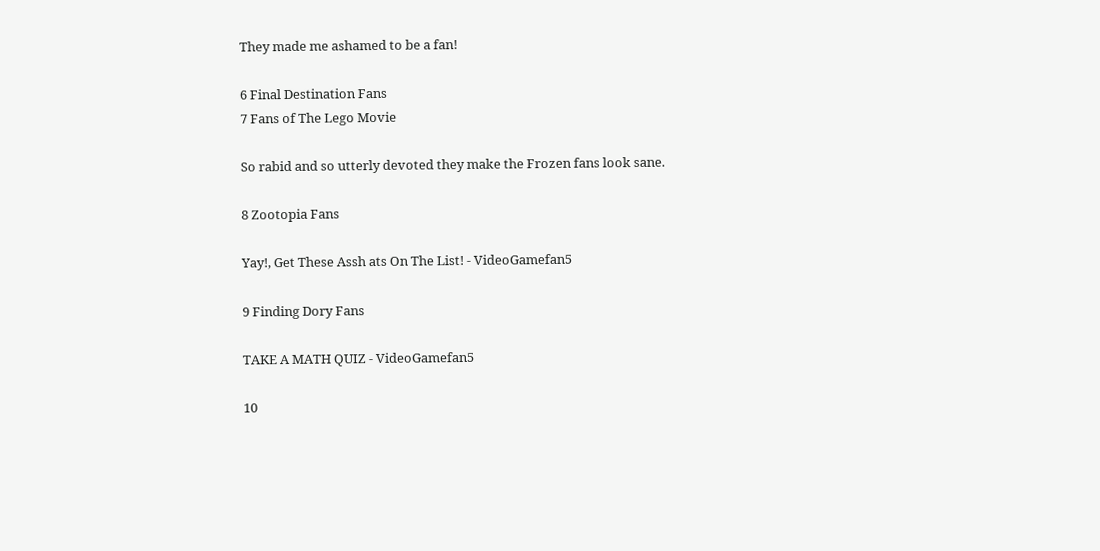They made me ashamed to be a fan!

6 Final Destination Fans
7 Fans of The Lego Movie

So rabid and so utterly devoted they make the Frozen fans look sane.

8 Zootopia Fans

Yay!, Get These Assh ats On The List! - VideoGamefan5

9 Finding Dory Fans

TAKE A MATH QUIZ - VideoGamefan5

10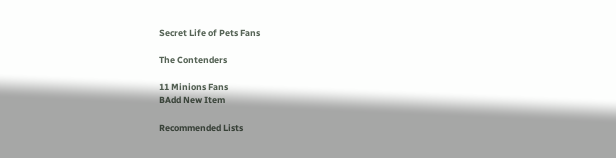Secret Life of Pets Fans

The Contenders

11 Minions Fans
BAdd New Item

Recommended Lists